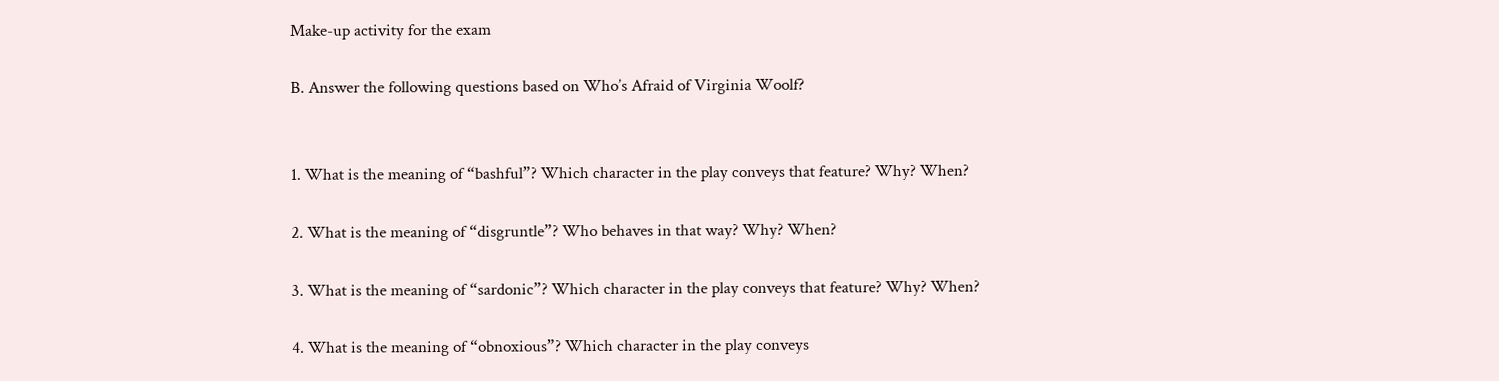Make-up activity for the exam

B. Answer the following questions based on Who’s Afraid of Virginia Woolf?


1. What is the meaning of “bashful”? Which character in the play conveys that feature? Why? When?

2. What is the meaning of “disgruntle”? Who behaves in that way? Why? When?

3. What is the meaning of “sardonic”? Which character in the play conveys that feature? Why? When?

4. What is the meaning of “obnoxious”? Which character in the play conveys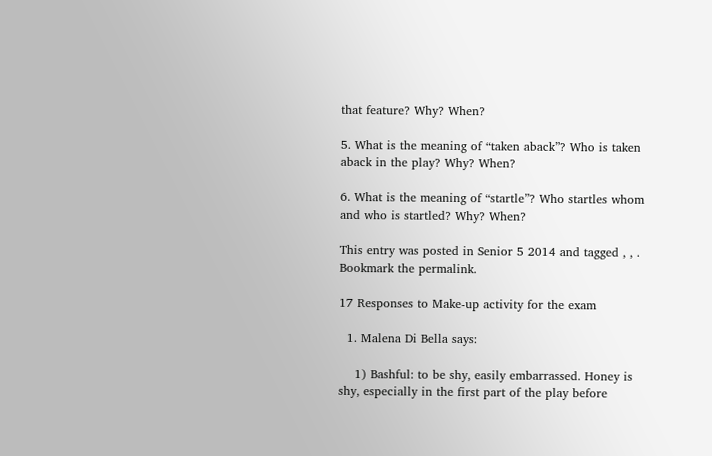that feature? Why? When?

5. What is the meaning of “taken aback”? Who is taken aback in the play? Why? When?

6. What is the meaning of “startle”? Who startles whom and who is startled? Why? When?

This entry was posted in Senior 5 2014 and tagged , , . Bookmark the permalink.

17 Responses to Make-up activity for the exam

  1. Malena Di Bella says:

    1) Bashful: to be shy, easily embarrassed. Honey is shy, especially in the first part of the play before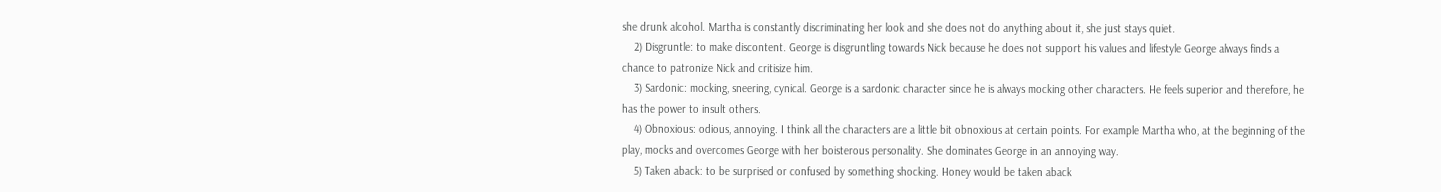she drunk alcohol. Martha is constantly discriminating her look and she does not do anything about it, she just stays quiet.
    2) Disgruntle: to make discontent. George is disgruntling towards Nick because he does not support his values and lifestyle George always finds a chance to patronize Nick and critisize him.
    3) Sardonic: mocking, sneering, cynical. George is a sardonic character since he is always mocking other characters. He feels superior and therefore, he has the power to insult others.
    4) Obnoxious: odious, annoying. I think all the characters are a little bit obnoxious at certain points. For example Martha who, at the beginning of the play, mocks and overcomes George with her boisterous personality. She dominates George in an annoying way.
    5) Taken aback: to be surprised or confused by something shocking. Honey would be taken aback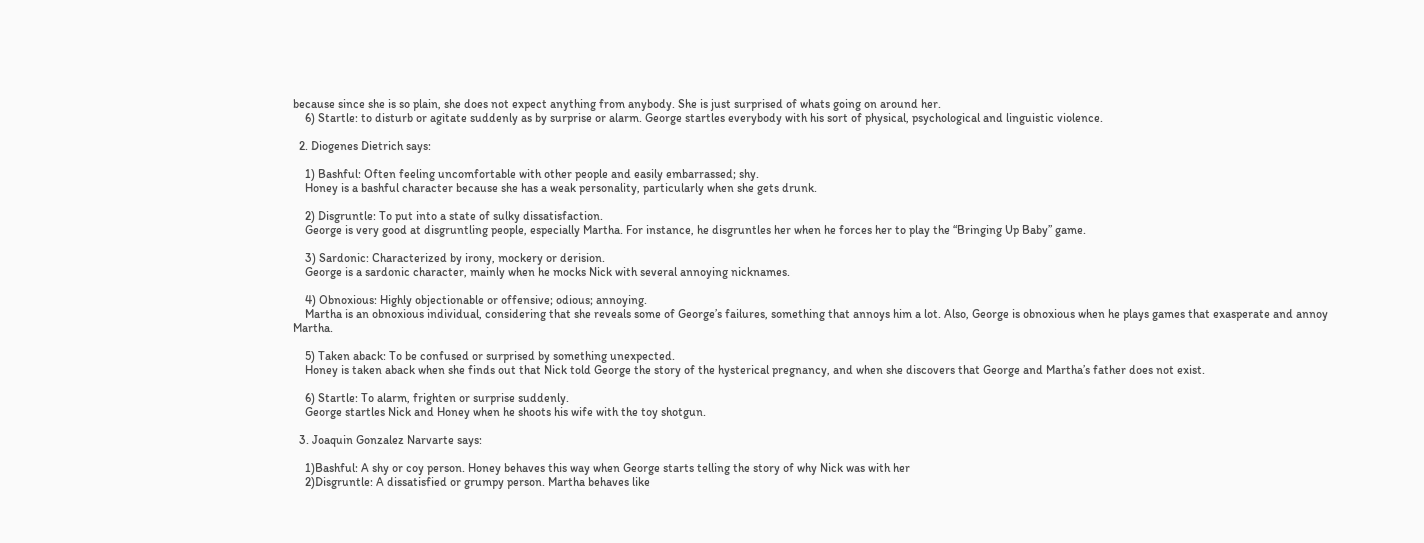because since she is so plain, she does not expect anything from anybody. She is just surprised of whats going on around her.
    6) Startle: to disturb or agitate suddenly as by surprise or alarm. George startles everybody with his sort of physical, psychological and linguistic violence.

  2. Diogenes Dietrich says:

    1) Bashful: Often feeling uncomfortable with other people and easily embarrassed; shy.
    Honey is a bashful character because she has a weak personality, particularly when she gets drunk.

    2) Disgruntle: To put into a state of sulky dissatisfaction.
    George is very good at disgruntling people, especially Martha. For instance, he disgruntles her when he forces her to play the “Bringing Up Baby” game.

    3) Sardonic: Characterized by irony, mockery or derision.
    George is a sardonic character, mainly when he mocks Nick with several annoying nicknames.

    4) Obnoxious: Highly objectionable or offensive; odious; annoying.
    Martha is an obnoxious individual, considering that she reveals some of George’s failures, something that annoys him a lot. Also, George is obnoxious when he plays games that exasperate and annoy Martha.

    5) Taken aback: To be confused or surprised by something unexpected.
    Honey is taken aback when she finds out that Nick told George the story of the hysterical pregnancy, and when she discovers that George and Martha’s father does not exist.

    6) Startle: To alarm, frighten or surprise suddenly.
    George startles Nick and Honey when he shoots his wife with the toy shotgun.

  3. Joaquin Gonzalez Narvarte says:

    1)Bashful: A shy or coy person. Honey behaves this way when George starts telling the story of why Nick was with her
    2)Disgruntle: A dissatisfied or grumpy person. Martha behaves like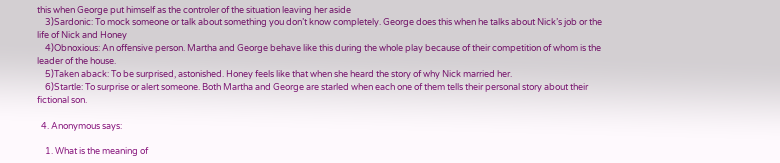this when George put himself as the controler of the situation leaving her aside
    3)Sardonic: To mock someone or talk about something you don’t know completely. George does this when he talks about Nick’s job or the life of Nick and Honey
    4)Obnoxious: An offensive person. Martha and George behave like this during the whole play because of their competition of whom is the leader of the house.
    5)Taken aback: To be surprised, astonished. Honey feels like that when she heard the story of why Nick married her.
    6)Startle: To surprise or alert someone. Both Martha and George are starled when each one of them tells their personal story about their fictional son.

  4. Anonymous says:

    1. What is the meaning of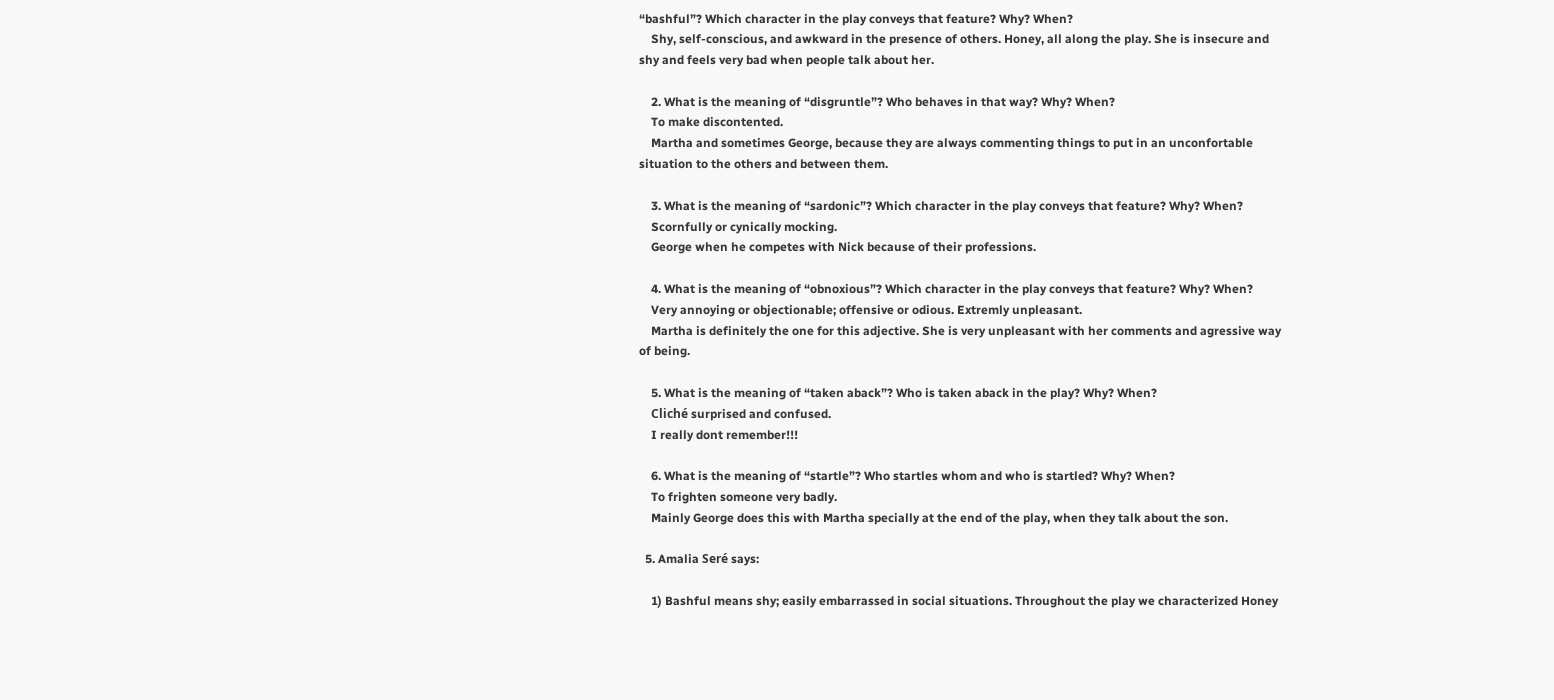“bashful”? Which character in the play conveys that feature? Why? When?
    Shy, self-conscious, and awkward in the presence of others. Honey, all along the play. She is insecure and shy and feels very bad when people talk about her.

    2. What is the meaning of “disgruntle”? Who behaves in that way? Why? When?
    To make discontented.
    Martha and sometimes George, because they are always commenting things to put in an unconfortable situation to the others and between them.

    3. What is the meaning of “sardonic”? Which character in the play conveys that feature? Why? When?
    Scornfully or cynically mocking.
    George when he competes with Nick because of their professions.

    4. What is the meaning of “obnoxious”? Which character in the play conveys that feature? Why? When?
    Very annoying or objectionable; offensive or odious. Extremly unpleasant.
    Martha is definitely the one for this adjective. She is very unpleasant with her comments and agressive way of being.

    5. What is the meaning of “taken aback”? Who is taken aback in the play? Why? When?
    Cliché surprised and confused.
    I really dont remember!!!

    6. What is the meaning of “startle”? Who startles whom and who is startled? Why? When?
    To frighten someone very badly.
    Mainly George does this with Martha specially at the end of the play, when they talk about the son.

  5. Amalia Seré says:

    1) Bashful means shy; easily embarrassed in social situations. Throughout the play we characterized Honey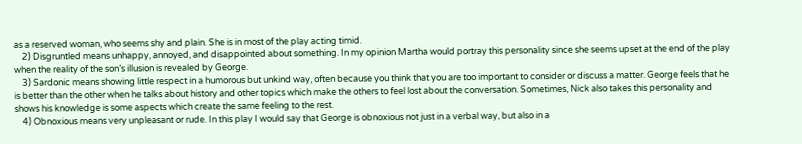as a reserved woman, who seems shy and plain. She is in most of the play acting timid.
    2) Disgruntled means unhappy, annoyed, and disappointed about something. In my opinion Martha would portray this personality since she seems upset at the end of the play when the reality of the son’s illusion is revealed by George.
    3) Sardonic means showing little respect in a humorous but unkind way, often because you think that you are too important to consider or discuss a matter. George feels that he is better than the other when he talks about history and other topics which make the others to feel lost about the conversation. Sometimes, Nick also takes this personality and shows his knowledge is some aspects which create the same feeling to the rest.
    4) Obnoxious means very unpleasant or rude. In this play I would say that George is obnoxious not just in a verbal way, but also in a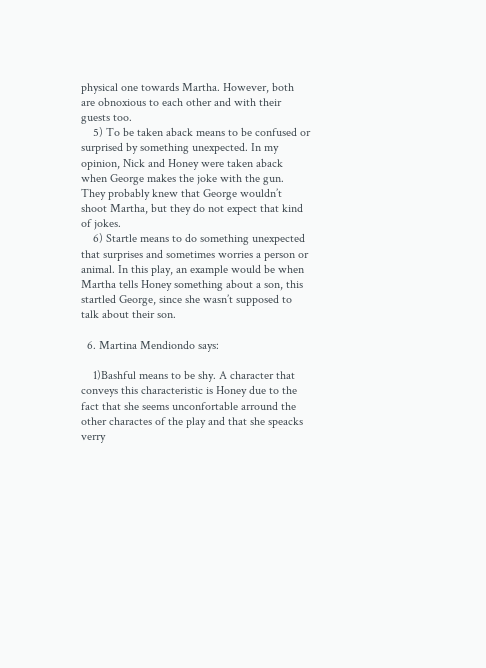physical one towards Martha. However, both are obnoxious to each other and with their guests too.
    5) To be taken aback means to be confused or surprised by something unexpected. In my opinion, Nick and Honey were taken aback when George makes the joke with the gun. They probably knew that George wouldn’t shoot Martha, but they do not expect that kind of jokes.
    6) Startle means to do something unexpected that surprises and sometimes worries a person or animal. In this play, an example would be when Martha tells Honey something about a son, this startled George, since she wasn’t supposed to talk about their son.

  6. Martina Mendiondo says:

    1)Bashful means to be shy. A character that conveys this characteristic is Honey due to the fact that she seems unconfortable arround the other charactes of the play and that she speacks verry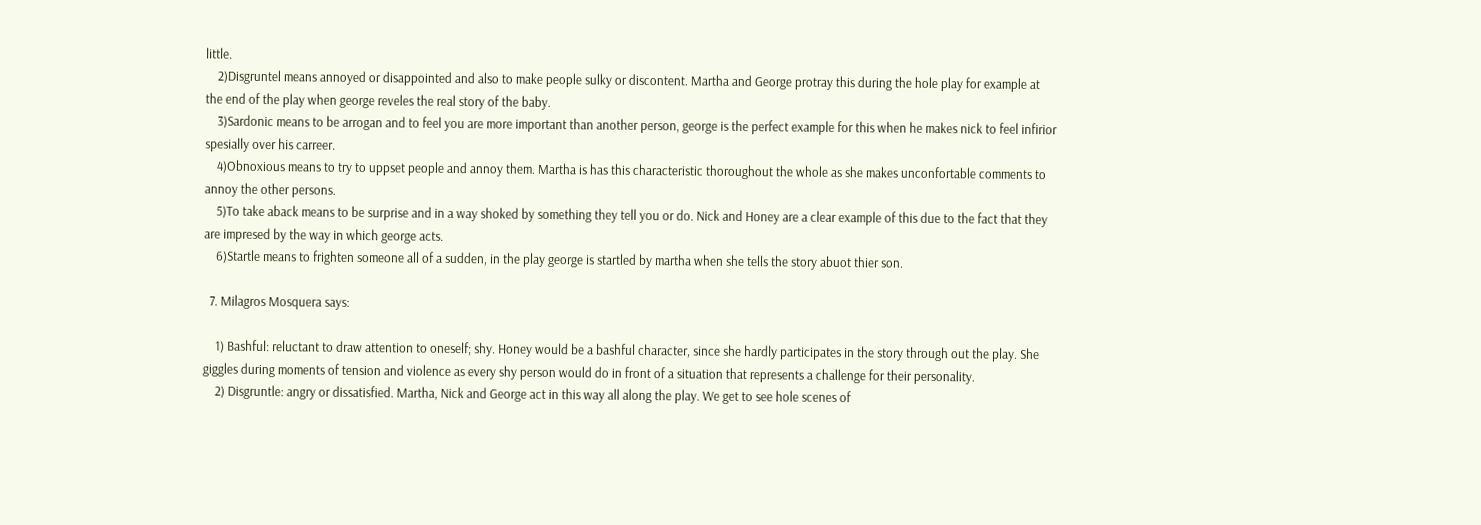little.
    2)Disgruntel means annoyed or disappointed and also to make people sulky or discontent. Martha and George protray this during the hole play for example at the end of the play when george reveles the real story of the baby.
    3)Sardonic means to be arrogan and to feel you are more important than another person, george is the perfect example for this when he makes nick to feel infirior spesially over his carreer.
    4)Obnoxious means to try to uppset people and annoy them. Martha is has this characteristic thoroughout the whole as she makes unconfortable comments to annoy the other persons.
    5)To take aback means to be surprise and in a way shoked by something they tell you or do. Nick and Honey are a clear example of this due to the fact that they are impresed by the way in which george acts.
    6)Startle means to frighten someone all of a sudden, in the play george is startled by martha when she tells the story abuot thier son.

  7. Milagros Mosquera says:

    1) Bashful: reluctant to draw attention to oneself; shy. Honey would be a bashful character, since she hardly participates in the story through out the play. She giggles during moments of tension and violence as every shy person would do in front of a situation that represents a challenge for their personality.
    2) Disgruntle: angry or dissatisfied. Martha, Nick and George act in this way all along the play. We get to see hole scenes of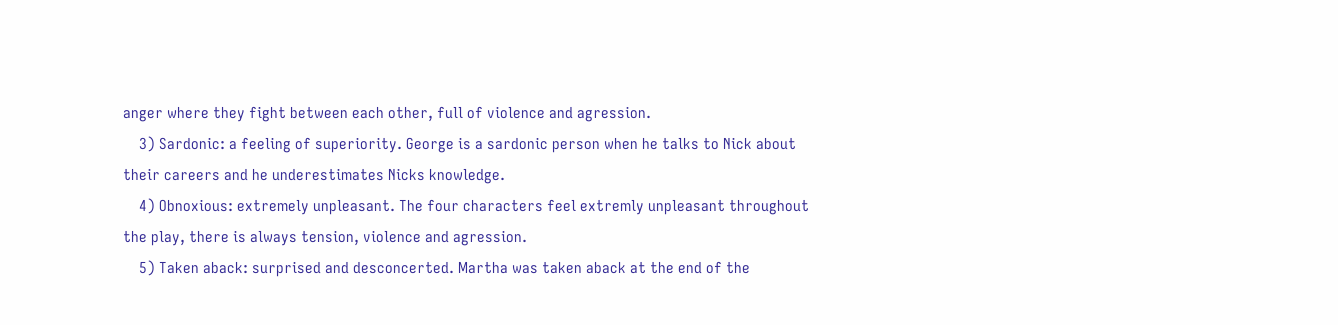anger where they fight between each other, full of violence and agression.
    3) Sardonic: a feeling of superiority. George is a sardonic person when he talks to Nick about their careers and he underestimates Nicks knowledge.
    4) Obnoxious: extremely unpleasant. The four characters feel extremly unpleasant throughout the play, there is always tension, violence and agression.
    5) Taken aback: surprised and desconcerted. Martha was taken aback at the end of the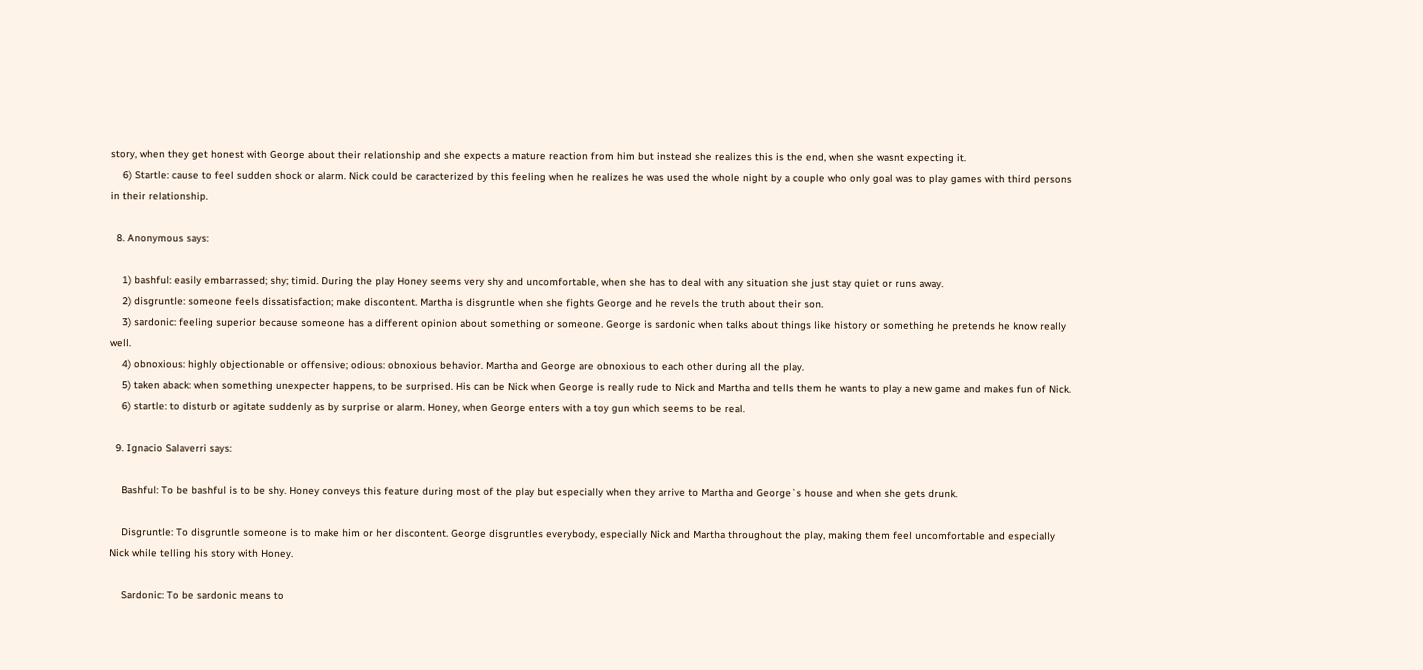story, when they get honest with George about their relationship and she expects a mature reaction from him but instead she realizes this is the end, when she wasnt expecting it.
    6) Startle: cause to feel sudden shock or alarm. Nick could be caracterized by this feeling when he realizes he was used the whole night by a couple who only goal was to play games with third persons in their relationship.

  8. Anonymous says:

    1) bashful: easily embarrassed; shy; timid. During the play Honey seems very shy and uncomfortable, when she has to deal with any situation she just stay quiet or runs away.
    2) disgruntle: someone feels dissatisfaction; make discontent. Martha is disgruntle when she fights George and he revels the truth about their son.
    3) sardonic: feeling superior because someone has a different opinion about something or someone. George is sardonic when talks about things like history or something he pretends he know really well.
    4) obnoxious: highly objectionable or offensive; odious: obnoxious behavior. Martha and George are obnoxious to each other during all the play.
    5) taken aback: when something unexpecter happens, to be surprised. His can be Nick when George is really rude to Nick and Martha and tells them he wants to play a new game and makes fun of Nick.
    6) startle: to disturb or agitate suddenly as by surprise or alarm. Honey, when George enters with a toy gun which seems to be real.

  9. Ignacio Salaverri says:

    Bashful: To be bashful is to be shy. Honey conveys this feature during most of the play but especially when they arrive to Martha and George`s house and when she gets drunk.

    Disgruntle: To disgruntle someone is to make him or her discontent. George disgruntles everybody, especially Nick and Martha throughout the play, making them feel uncomfortable and especially Nick while telling his story with Honey.

    Sardonic: To be sardonic means to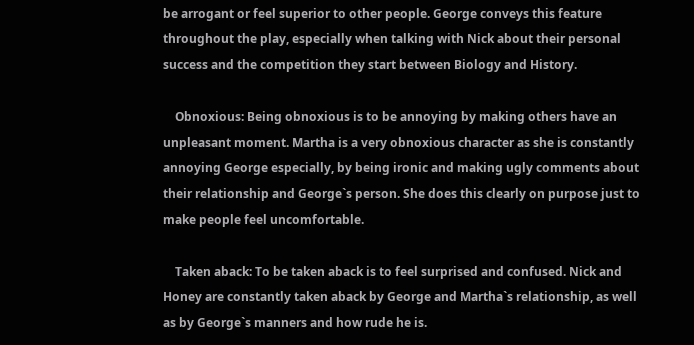be arrogant or feel superior to other people. George conveys this feature throughout the play, especially when talking with Nick about their personal success and the competition they start between Biology and History.

    Obnoxious: Being obnoxious is to be annoying by making others have an unpleasant moment. Martha is a very obnoxious character as she is constantly annoying George especially, by being ironic and making ugly comments about their relationship and George`s person. She does this clearly on purpose just to make people feel uncomfortable.

    Taken aback: To be taken aback is to feel surprised and confused. Nick and Honey are constantly taken aback by George and Martha`s relationship, as well as by George`s manners and how rude he is.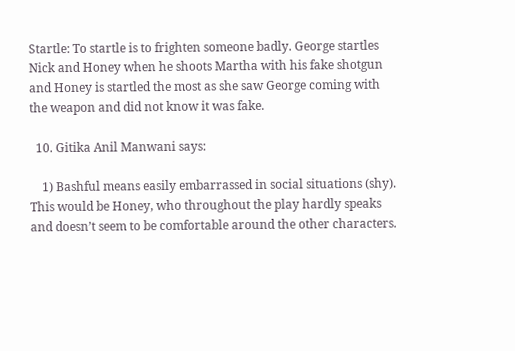Startle: To startle is to frighten someone badly. George startles Nick and Honey when he shoots Martha with his fake shotgun and Honey is startled the most as she saw George coming with the weapon and did not know it was fake.

  10. Gitika Anil Manwani says:

    1) Bashful means easily embarrassed in social situations (shy). This would be Honey, who throughout the play hardly speaks and doesn’t seem to be comfortable around the other characters.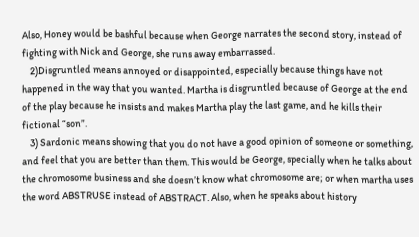Also, Honey would be bashful because when George narrates the second story, instead of fighting with Nick and George, she runs away embarrassed.
    2)Disgruntled means annoyed or disappointed, especially because things have not happened in the way that you wanted. Martha is disgruntled because of George at the end of the play because he insists and makes Martha play the last game, and he kills their fictional “son”.
    3) Sardonic means showing that you do not have a good opinion of someone or something, and feel that you are better than them. This would be George, specially when he talks about the chromosome business and she doesn’t know what chromosome are; or when martha uses the word ABSTRUSE instead of ABSTRACT. Also, when he speaks about history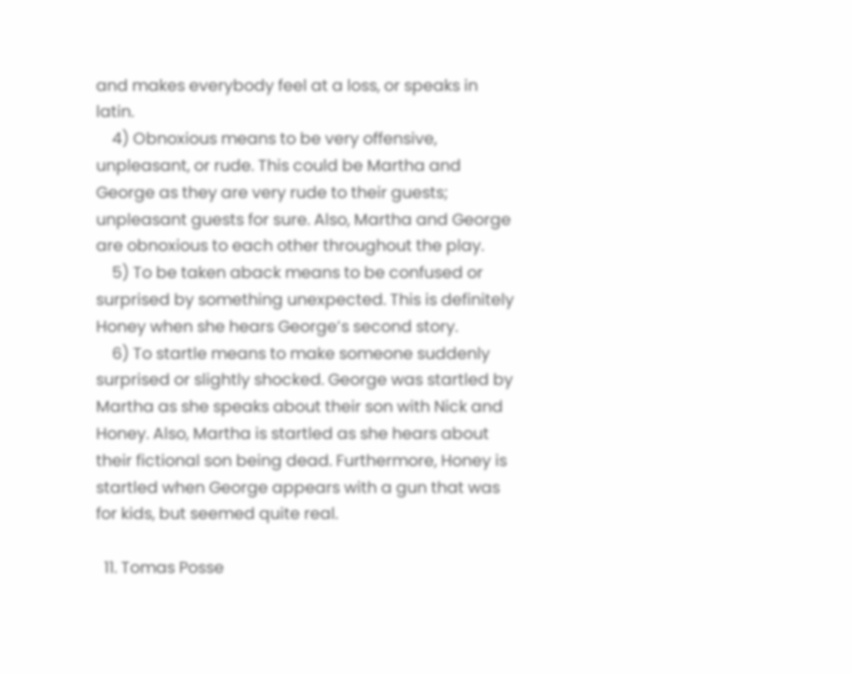and makes everybody feel at a loss, or speaks in latin.
    4) Obnoxious means to be very offensive, unpleasant, or rude. This could be Martha and George as they are very rude to their guests; unpleasant guests for sure. Also, Martha and George are obnoxious to each other throughout the play.
    5) To be taken aback means to be confused or surprised by something unexpected. This is definitely Honey when she hears George’s second story.
    6) To startle means to make someone suddenly surprised or slightly shocked. George was startled by Martha as she speaks about their son with Nick and Honey. Also, Martha is startled as she hears about their fictional son being dead. Furthermore, Honey is startled when George appears with a gun that was for kids, but seemed quite real.

  11. Tomas Posse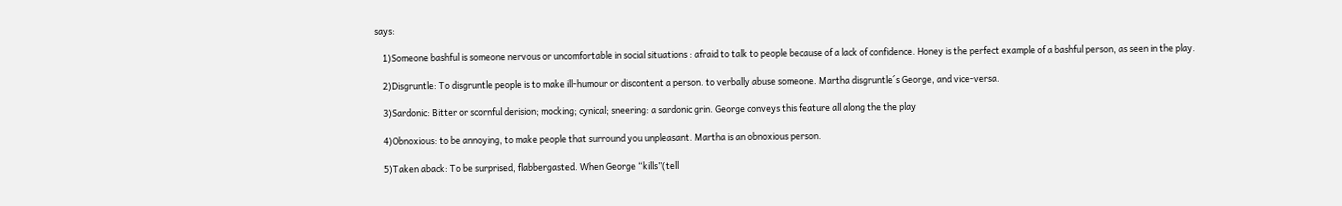says:

    1)Someone bashful is someone nervous or uncomfortable in social situations : afraid to talk to people because of a lack of confidence. Honey is the perfect example of a bashful person, as seen in the play.

    2)Disgruntle: To disgruntle people is to make ill-humour or discontent a person. to verbally abuse someone. Martha disgruntle´s George, and vice-versa.

    3)Sardonic: Bitter or scornful derision; mocking; cynical; sneering: a sardonic grin. George conveys this feature all along the the play

    4)Obnoxious: to be annoying, to make people that surround you unpleasant. Martha is an obnoxious person.

    5)Taken aback: To be surprised, flabbergasted. When George “kills”(tell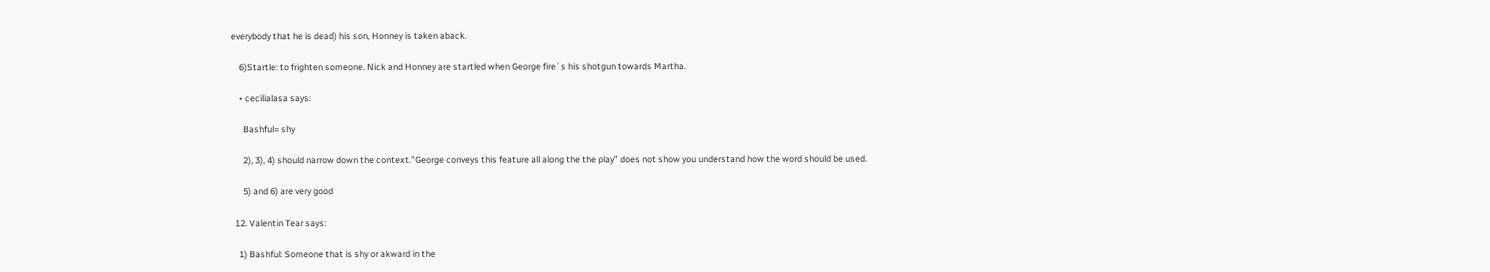everybody that he is dead) his son, Honney is taken aback.

    6)Startle: to frighten someone. Nick and Honney are startled when George fire´s his shotgun towards Martha.

    • cecilialasa says:

      Bashful= shy

      2), 3), 4) should narrow down the context.”George conveys this feature all along the the play” does not show you understand how the word should be used.

      5) and 6) are very good

  12. Valentin Tear says:

    1) Bashful: Someone that is shy or akward in the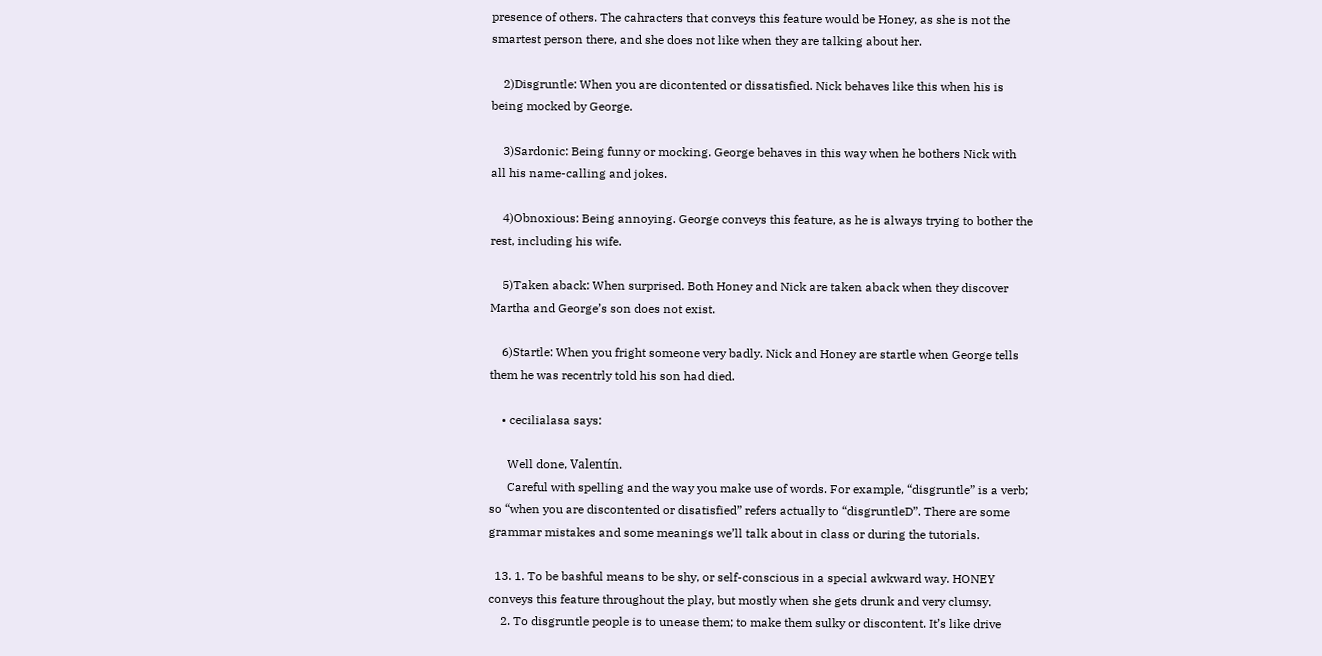presence of others. The cahracters that conveys this feature would be Honey, as she is not the smartest person there, and she does not like when they are talking about her.

    2)Disgruntle: When you are dicontented or dissatisfied. Nick behaves like this when his is being mocked by George.

    3)Sardonic: Being funny or mocking. George behaves in this way when he bothers Nick with all his name-calling and jokes.

    4)Obnoxious: Being annoying. George conveys this feature, as he is always trying to bother the rest, including his wife.

    5)Taken aback: When surprised. Both Honey and Nick are taken aback when they discover Martha and George’s son does not exist.

    6)Startle: When you fright someone very badly. Nick and Honey are startle when George tells them he was recentrly told his son had died.

    • cecilialasa says:

      Well done, Valentín.
      Careful with spelling and the way you make use of words. For example, “disgruntle” is a verb; so “when you are discontented or disatisfied” refers actually to “disgruntleD”. There are some grammar mistakes and some meanings we’ll talk about in class or during the tutorials.

  13. 1. To be bashful means to be shy, or self-conscious in a special awkward way. HONEY conveys this feature throughout the play, but mostly when she gets drunk and very clumsy.
    2. To disgruntle people is to unease them; to make them sulky or discontent. It’s like drive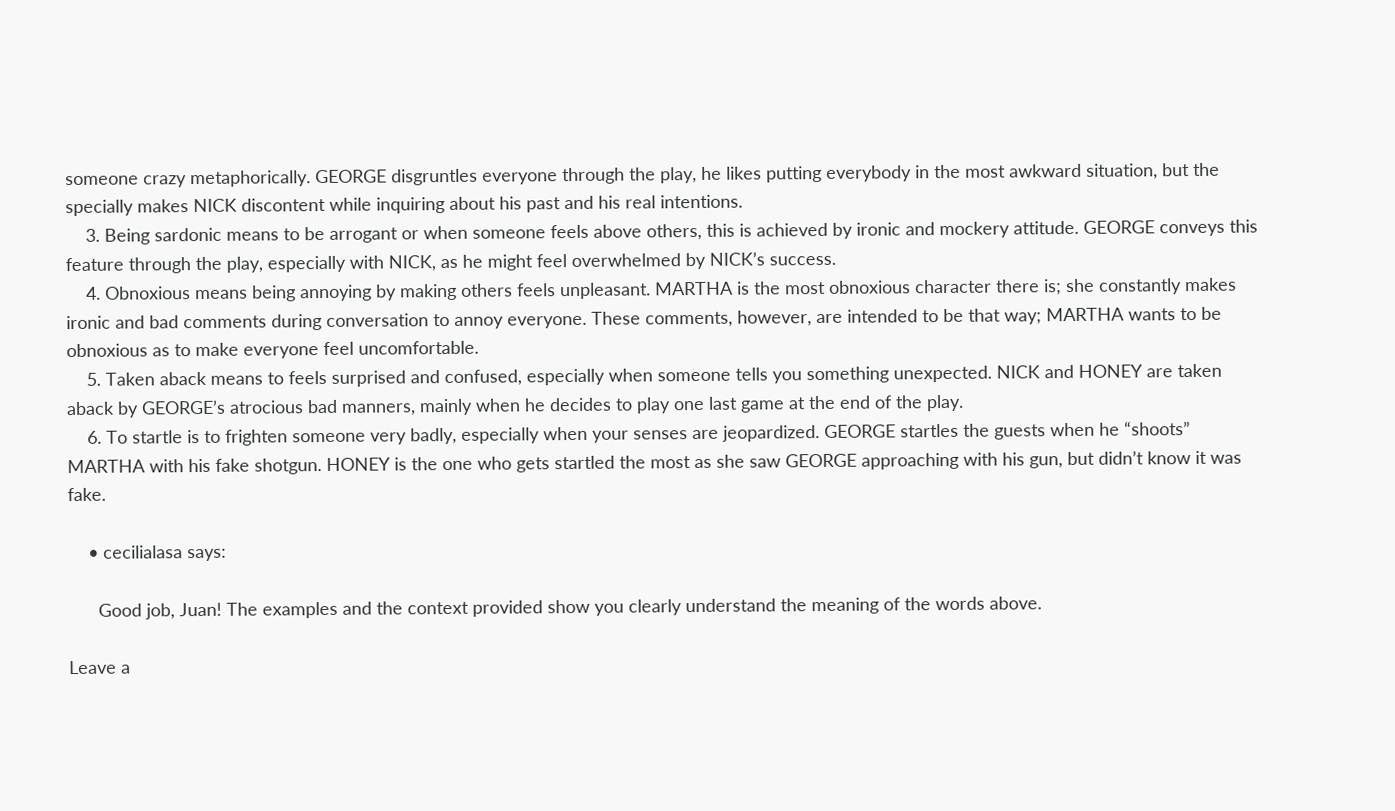someone crazy metaphorically. GEORGE disgruntles everyone through the play, he likes putting everybody in the most awkward situation, but the specially makes NICK discontent while inquiring about his past and his real intentions.
    3. Being sardonic means to be arrogant or when someone feels above others, this is achieved by ironic and mockery attitude. GEORGE conveys this feature through the play, especially with NICK, as he might feel overwhelmed by NICK’s success.
    4. Obnoxious means being annoying by making others feels unpleasant. MARTHA is the most obnoxious character there is; she constantly makes ironic and bad comments during conversation to annoy everyone. These comments, however, are intended to be that way; MARTHA wants to be obnoxious as to make everyone feel uncomfortable.
    5. Taken aback means to feels surprised and confused, especially when someone tells you something unexpected. NICK and HONEY are taken aback by GEORGE’s atrocious bad manners, mainly when he decides to play one last game at the end of the play.
    6. To startle is to frighten someone very badly, especially when your senses are jeopardized. GEORGE startles the guests when he “shoots” MARTHA with his fake shotgun. HONEY is the one who gets startled the most as she saw GEORGE approaching with his gun, but didn’t know it was fake.

    • cecilialasa says:

      Good job, Juan! The examples and the context provided show you clearly understand the meaning of the words above.

Leave a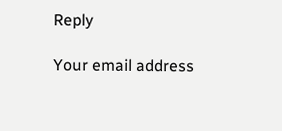Reply

Your email address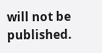will not be published.